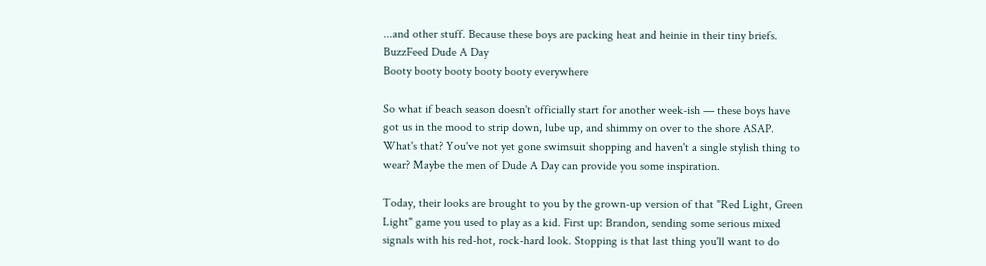...and other stuff. Because these boys are packing heat and heinie in their tiny briefs.
BuzzFeed Dude A Day
Booty booty booty booty booty everywhere

So what if beach season doesn't officially start for another week-ish — these boys have got us in the mood to strip down, lube up, and shimmy on over to the shore ASAP. What's that? You've not yet gone swimsuit shopping and haven't a single stylish thing to wear? Maybe the men of Dude A Day can provide you some inspiration.

Today, their looks are brought to you by the grown-up version of that "Red Light, Green Light" game you used to play as a kid. First up: Brandon, sending some serious mixed signals with his red-hot, rock-hard look. Stopping is that last thing you'll want to do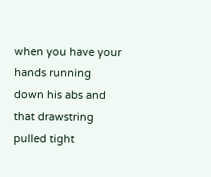when you have your hands running down his abs and that drawstring pulled tight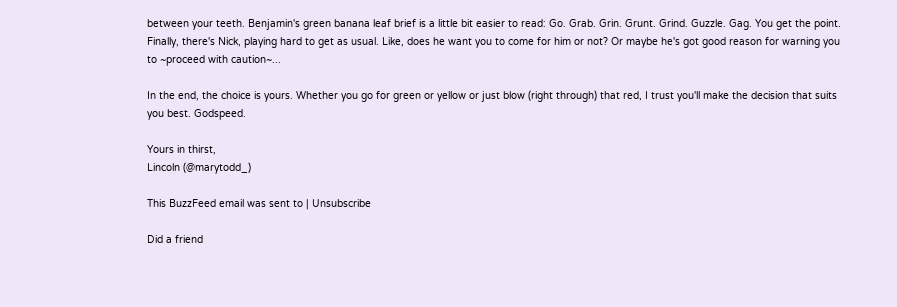between your teeth. Benjamin's green banana leaf brief is a little bit easier to read: Go. Grab. Grin. Grunt. Grind. Guzzle. Gag. You get the point. Finally, there's Nick, playing hard to get as usual. Like, does he want you to come for him or not? Or maybe he's got good reason for warning you to ~proceed with caution~...

In the end, the choice is yours. Whether you go for green or yellow or just blow (right through) that red, I trust you'll make the decision that suits you best. Godspeed.

Yours in thirst,
Lincoln (@marytodd_)

This BuzzFeed email was sent to | Unsubscribe

Did a friend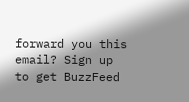forward you this email? Sign up to get BuzzFeed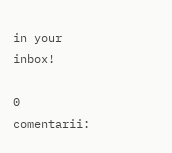in your inbox!

0 comentarii: